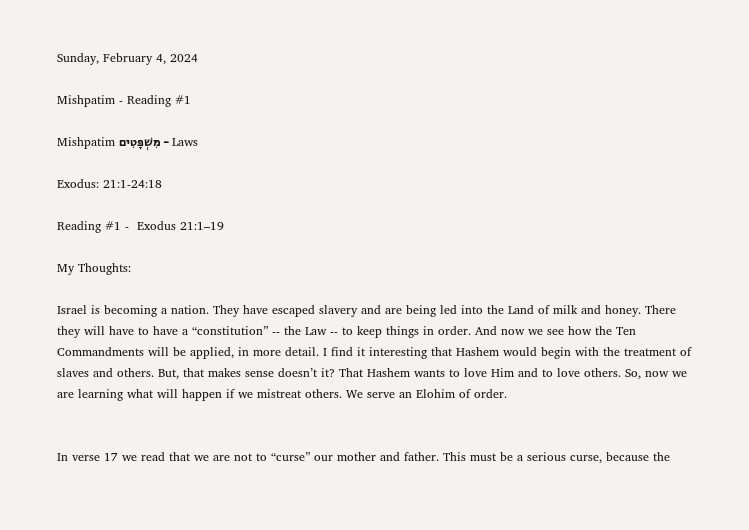Sunday, February 4, 2024

Mishpatim - Reading #1

Mishpatim מִּשְׁפָּטִים - Laws

Exodus: 21:1-24:18

Reading #1 -  Exodus 21:1–19

My Thoughts:

Israel is becoming a nation. They have escaped slavery and are being led into the Land of milk and honey. There they will have to have a “constitution” -- the Law -- to keep things in order. And now we see how the Ten Commandments will be applied, in more detail. I find it interesting that Hashem would begin with the treatment of slaves and others. But, that makes sense doesn’t it? That Hashem wants to love Him and to love others. So, now we are learning what will happen if we mistreat others. We serve an Elohim of order.


In verse 17 we read that we are not to “curse” our mother and father. This must be a serious curse, because the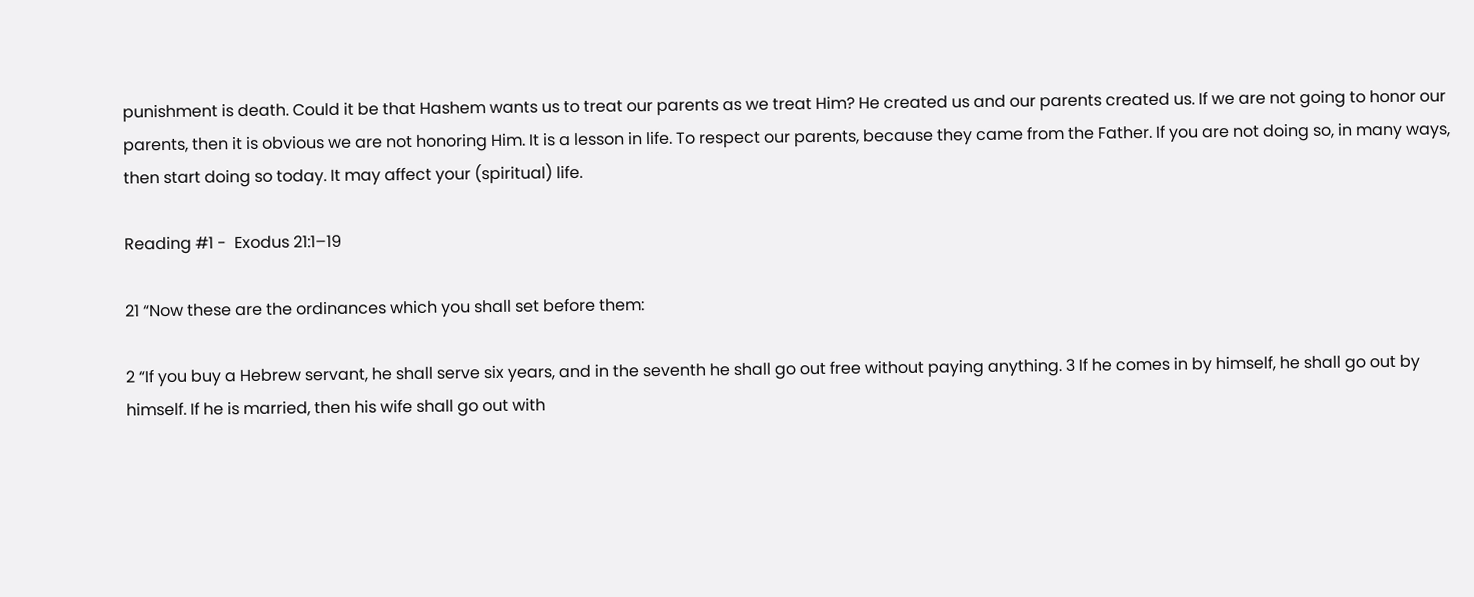punishment is death. Could it be that Hashem wants us to treat our parents as we treat Him? He created us and our parents created us. If we are not going to honor our parents, then it is obvious we are not honoring Him. It is a lesson in life. To respect our parents, because they came from the Father. If you are not doing so, in many ways, then start doing so today. It may affect your (spiritual) life.

Reading #1 -  Exodus 21:1–19

21 “Now these are the ordinances which you shall set before them:

2 “If you buy a Hebrew servant, he shall serve six years, and in the seventh he shall go out free without paying anything. 3 If he comes in by himself, he shall go out by himself. If he is married, then his wife shall go out with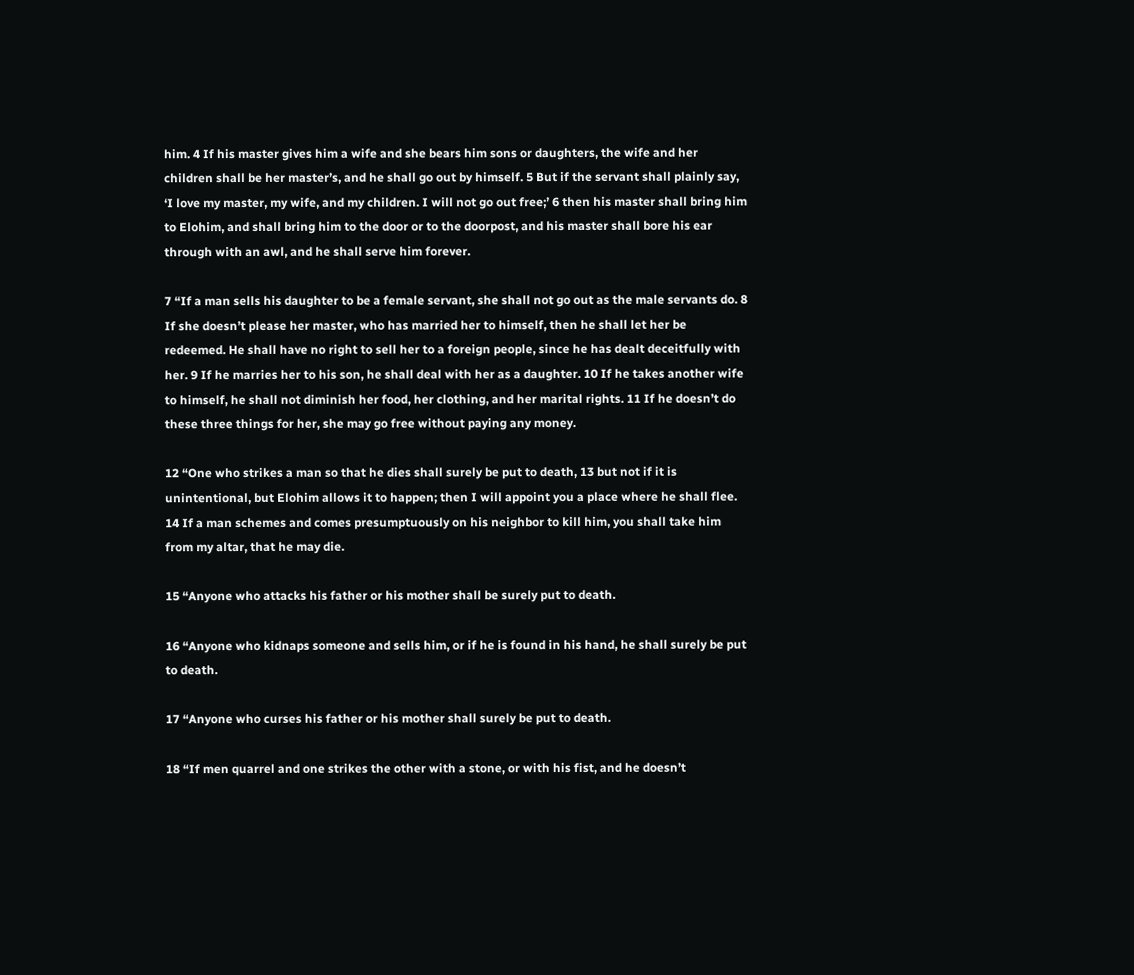him. 4 If his master gives him a wife and she bears him sons or daughters, the wife and her children shall be her master’s, and he shall go out by himself. 5 But if the servant shall plainly say, ‘I love my master, my wife, and my children. I will not go out free;’ 6 then his master shall bring him to Elohim, and shall bring him to the door or to the doorpost, and his master shall bore his ear through with an awl, and he shall serve him forever.

7 “If a man sells his daughter to be a female servant, she shall not go out as the male servants do. 8 If she doesn’t please her master, who has married her to himself, then he shall let her be redeemed. He shall have no right to sell her to a foreign people, since he has dealt deceitfully with her. 9 If he marries her to his son, he shall deal with her as a daughter. 10 If he takes another wife to himself, he shall not diminish her food, her clothing, and her marital rights. 11 If he doesn’t do these three things for her, she may go free without paying any money.

12 “One who strikes a man so that he dies shall surely be put to death, 13 but not if it is unintentional, but Elohim allows it to happen; then I will appoint you a place where he shall flee. 14 If a man schemes and comes presumptuously on his neighbor to kill him, you shall take him from my altar, that he may die.

15 “Anyone who attacks his father or his mother shall be surely put to death.

16 “Anyone who kidnaps someone and sells him, or if he is found in his hand, he shall surely be put to death.

17 “Anyone who curses his father or his mother shall surely be put to death.

18 “If men quarrel and one strikes the other with a stone, or with his fist, and he doesn’t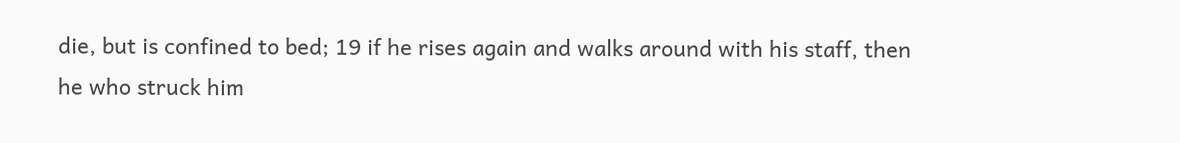die, but is confined to bed; 19 if he rises again and walks around with his staff, then he who struck him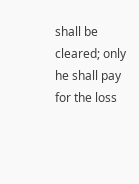shall be cleared; only he shall pay for the loss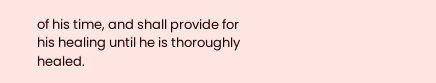of his time, and shall provide for his healing until he is thoroughly healed.